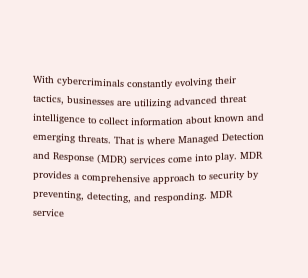With cybercriminals constantly evolving their tactics, businesses are utilizing advanced threat intelligence to collect information about known and emerging threats. That is where Managed Detection and Response (MDR) services come into play. MDR provides a comprehensive approach to security by preventing, detecting, and responding. MDR service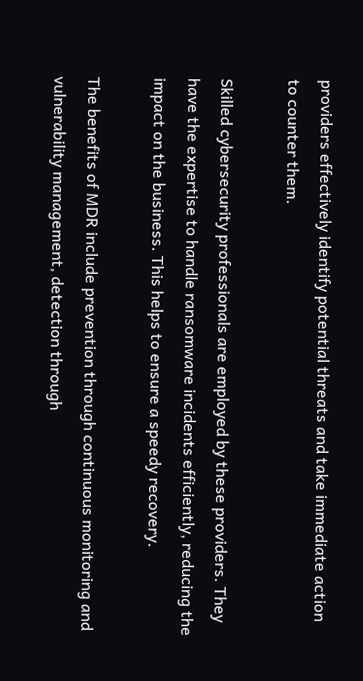providers effectively identify potential threats and take immediate action to counter them.

Skilled cybersecurity professionals are employed by these providers. They have the expertise to handle ransomware incidents efficiently, reducing the impact on the business. This helps to ensure a speedy recovery.

The benefits of MDR include prevention through continuous monitoring and vulnerability management, detection through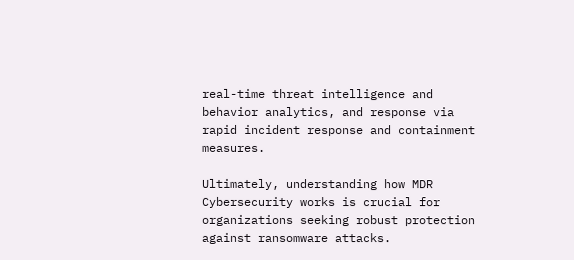real-time threat intelligence and behavior analytics, and response via rapid incident response and containment measures.

Ultimately, understanding how MDR Cybersecurity works is crucial for organizations seeking robust protection against ransomware attacks.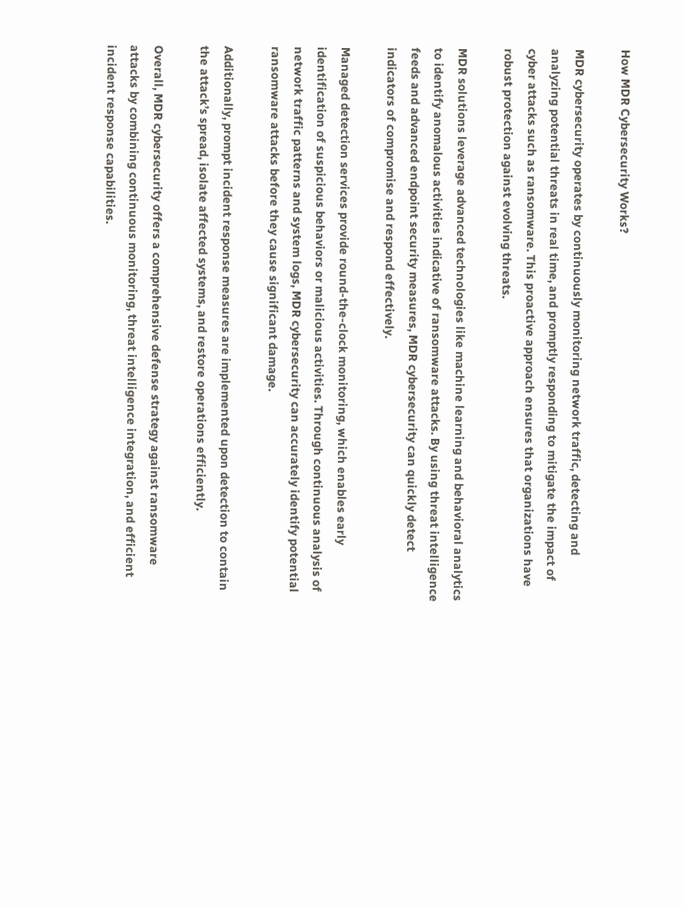How MDR Cybersecurity Works?

MDR cybersecurity operates by continuously monitoring network traffic, detecting and analyzing potential threats in real time, and promptly responding to mitigate the impact of cyber attacks such as ransomware. This proactive approach ensures that organizations have robust protection against evolving threats.

MDR solutions leverage advanced technologies like machine learning and behavioral analytics to identify anomalous activities indicative of ransomware attacks. By using threat intelligence feeds and advanced endpoint security measures, MDR cybersecurity can quickly detect indicators of compromise and respond effectively.

Managed detection services provide round-the-clock monitoring, which enables early identification of suspicious behaviors or malicious activities. Through continuous analysis of network traffic patterns and system logs, MDR cybersecurity can accurately identify potential ransomware attacks before they cause significant damage.

Additionally, prompt incident response measures are implemented upon detection to contain the attack’s spread, isolate affected systems, and restore operations efficiently.

Overall, MDR cybersecurity offers a comprehensive defense strategy against ransomware attacks by combining continuous monitoring, threat intelligence integration, and efficient incident response capabilities.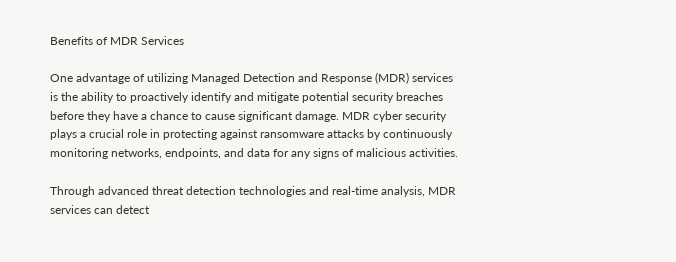Benefits of MDR Services

One advantage of utilizing Managed Detection and Response (MDR) services is the ability to proactively identify and mitigate potential security breaches before they have a chance to cause significant damage. MDR cyber security plays a crucial role in protecting against ransomware attacks by continuously monitoring networks, endpoints, and data for any signs of malicious activities.

Through advanced threat detection technologies and real-time analysis, MDR services can detect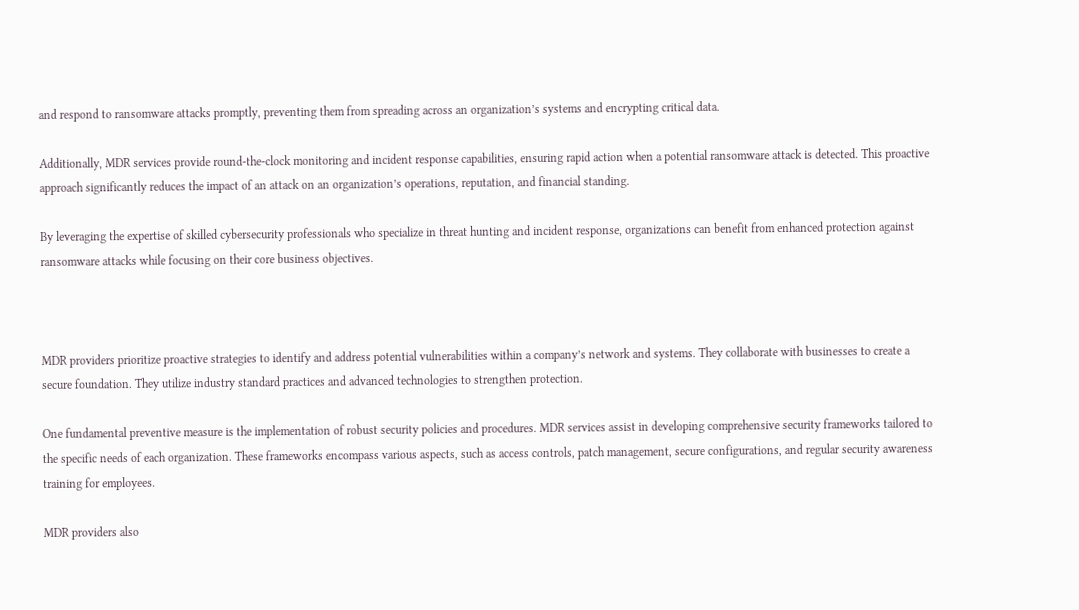and respond to ransomware attacks promptly, preventing them from spreading across an organization’s systems and encrypting critical data.

Additionally, MDR services provide round-the-clock monitoring and incident response capabilities, ensuring rapid action when a potential ransomware attack is detected. This proactive approach significantly reduces the impact of an attack on an organization’s operations, reputation, and financial standing.

By leveraging the expertise of skilled cybersecurity professionals who specialize in threat hunting and incident response, organizations can benefit from enhanced protection against ransomware attacks while focusing on their core business objectives.



MDR providers prioritize proactive strategies to identify and address potential vulnerabilities within a company’s network and systems. They collaborate with businesses to create a secure foundation. They utilize industry standard practices and advanced technologies to strengthen protection.

One fundamental preventive measure is the implementation of robust security policies and procedures. MDR services assist in developing comprehensive security frameworks tailored to the specific needs of each organization. These frameworks encompass various aspects, such as access controls, patch management, secure configurations, and regular security awareness training for employees.

MDR providers also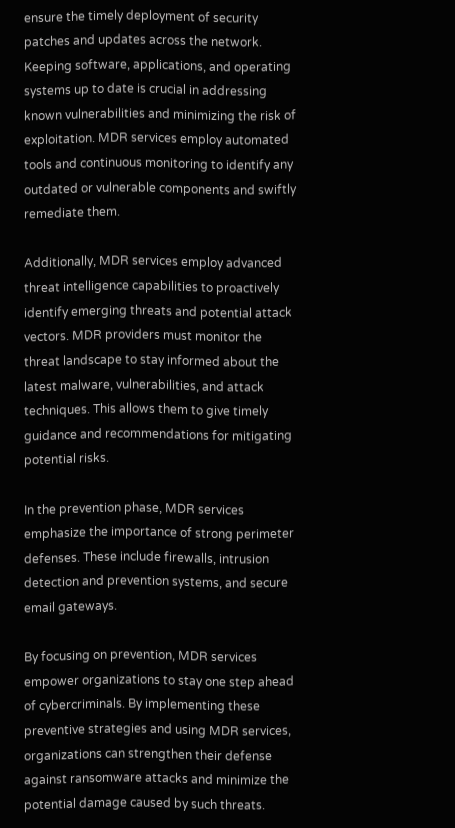ensure the timely deployment of security patches and updates across the network. Keeping software, applications, and operating systems up to date is crucial in addressing known vulnerabilities and minimizing the risk of exploitation. MDR services employ automated tools and continuous monitoring to identify any outdated or vulnerable components and swiftly remediate them.

Additionally, MDR services employ advanced threat intelligence capabilities to proactively identify emerging threats and potential attack vectors. MDR providers must monitor the threat landscape to stay informed about the latest malware, vulnerabilities, and attack techniques. This allows them to give timely guidance and recommendations for mitigating potential risks.

In the prevention phase, MDR services emphasize the importance of strong perimeter defenses. These include firewalls, intrusion detection and prevention systems, and secure email gateways.

By focusing on prevention, MDR services empower organizations to stay one step ahead of cybercriminals. By implementing these preventive strategies and using MDR services, organizations can strengthen their defense against ransomware attacks and minimize the potential damage caused by such threats.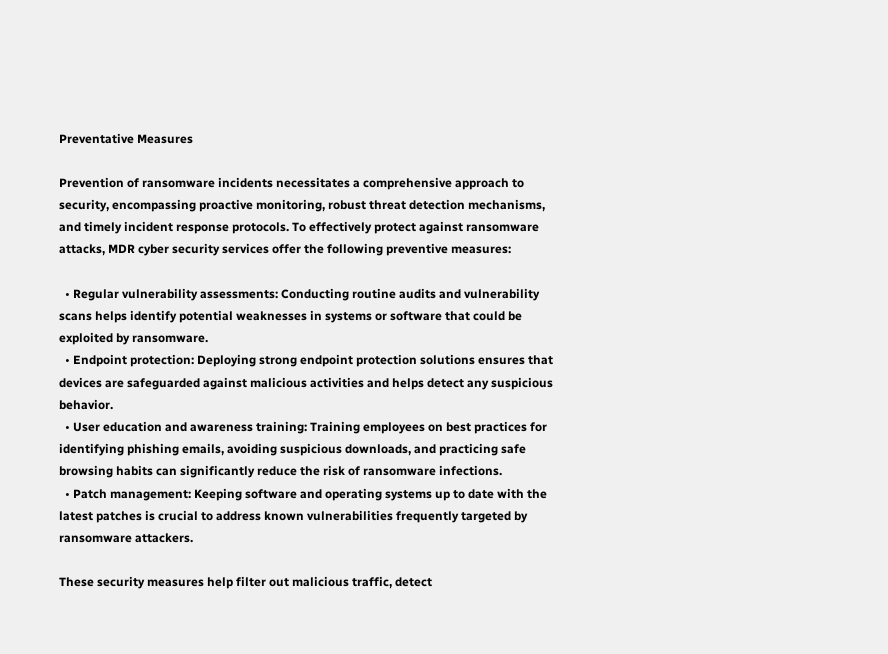Preventative Measures

Prevention of ransomware incidents necessitates a comprehensive approach to security, encompassing proactive monitoring, robust threat detection mechanisms, and timely incident response protocols. To effectively protect against ransomware attacks, MDR cyber security services offer the following preventive measures:

  • Regular vulnerability assessments: Conducting routine audits and vulnerability scans helps identify potential weaknesses in systems or software that could be exploited by ransomware.
  • Endpoint protection: Deploying strong endpoint protection solutions ensures that devices are safeguarded against malicious activities and helps detect any suspicious behavior.
  • User education and awareness training: Training employees on best practices for identifying phishing emails, avoiding suspicious downloads, and practicing safe browsing habits can significantly reduce the risk of ransomware infections.
  • Patch management: Keeping software and operating systems up to date with the latest patches is crucial to address known vulnerabilities frequently targeted by ransomware attackers.

These security measures help filter out malicious traffic, detect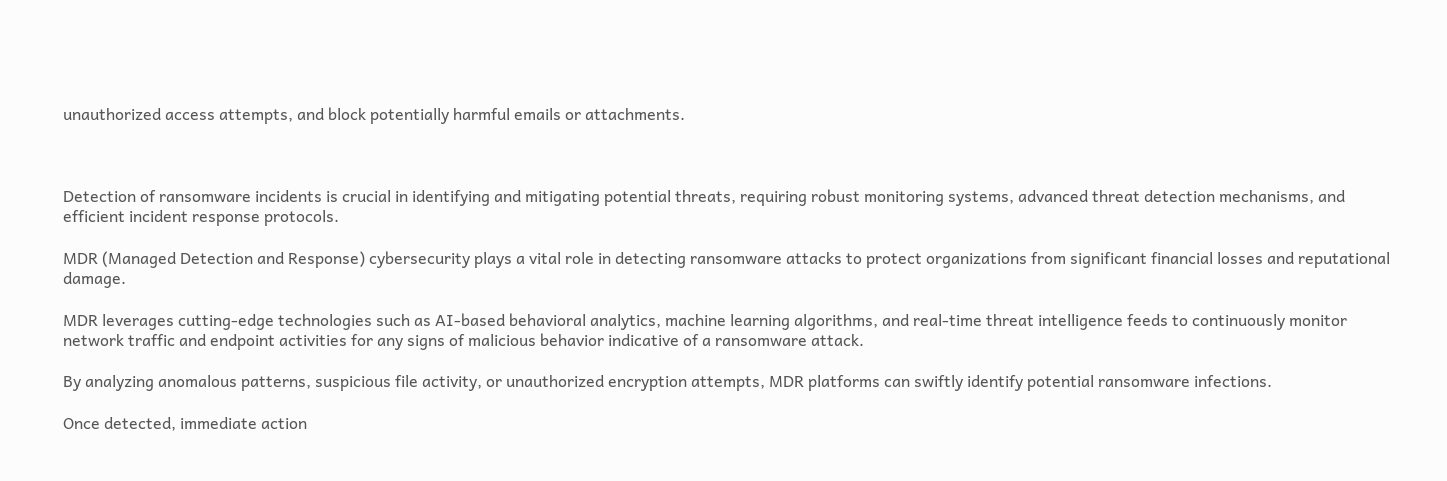unauthorized access attempts, and block potentially harmful emails or attachments.



Detection of ransomware incidents is crucial in identifying and mitigating potential threats, requiring robust monitoring systems, advanced threat detection mechanisms, and efficient incident response protocols.

MDR (Managed Detection and Response) cybersecurity plays a vital role in detecting ransomware attacks to protect organizations from significant financial losses and reputational damage.

MDR leverages cutting-edge technologies such as AI-based behavioral analytics, machine learning algorithms, and real-time threat intelligence feeds to continuously monitor network traffic and endpoint activities for any signs of malicious behavior indicative of a ransomware attack.

By analyzing anomalous patterns, suspicious file activity, or unauthorized encryption attempts, MDR platforms can swiftly identify potential ransomware infections.

Once detected, immediate action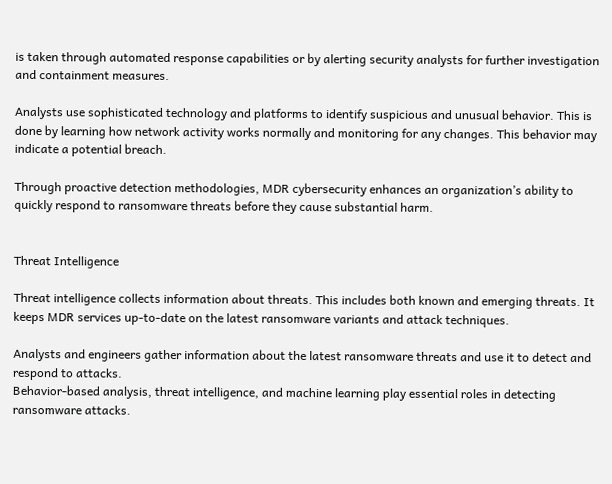is taken through automated response capabilities or by alerting security analysts for further investigation and containment measures.

Analysts use sophisticated technology and platforms to identify suspicious and unusual behavior. This is done by learning how network activity works normally and monitoring for any changes. This behavior may indicate a potential breach.

Through proactive detection methodologies, MDR cybersecurity enhances an organization’s ability to quickly respond to ransomware threats before they cause substantial harm.


Threat Intelligence

Threat intelligence collects information about threats. This includes both known and emerging threats. It keeps MDR services up-to-date on the latest ransomware variants and attack techniques.

Analysts and engineers gather information about the latest ransomware threats and use it to detect and respond to attacks.
Behavior-based analysis, threat intelligence, and machine learning play essential roles in detecting ransomware attacks.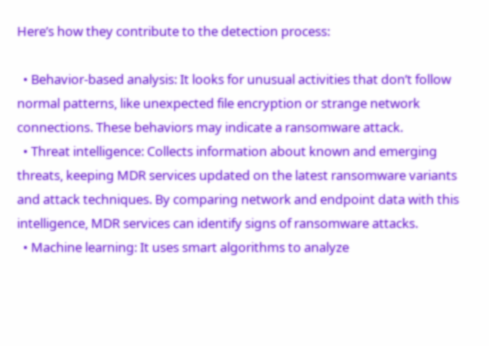Here’s how they contribute to the detection process:

  • Behavior-based analysis: It looks for unusual activities that don’t follow normal patterns, like unexpected file encryption or strange network connections. These behaviors may indicate a ransomware attack.
  • Threat intelligence: Collects information about known and emerging threats, keeping MDR services updated on the latest ransomware variants and attack techniques. By comparing network and endpoint data with this intelligence, MDR services can identify signs of ransomware attacks.
  • Machine learning: It uses smart algorithms to analyze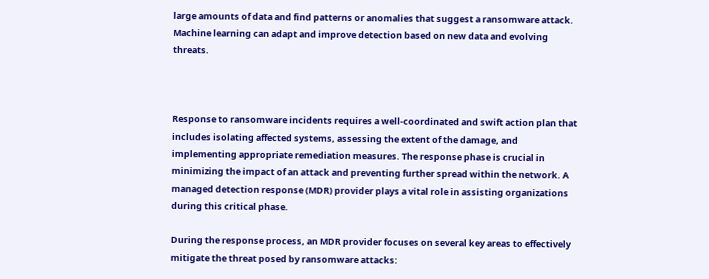large amounts of data and find patterns or anomalies that suggest a ransomware attack. Machine learning can adapt and improve detection based on new data and evolving threats.



Response to ransomware incidents requires a well-coordinated and swift action plan that includes isolating affected systems, assessing the extent of the damage, and implementing appropriate remediation measures. The response phase is crucial in minimizing the impact of an attack and preventing further spread within the network. A managed detection response (MDR) provider plays a vital role in assisting organizations during this critical phase.

During the response process, an MDR provider focuses on several key areas to effectively mitigate the threat posed by ransomware attacks: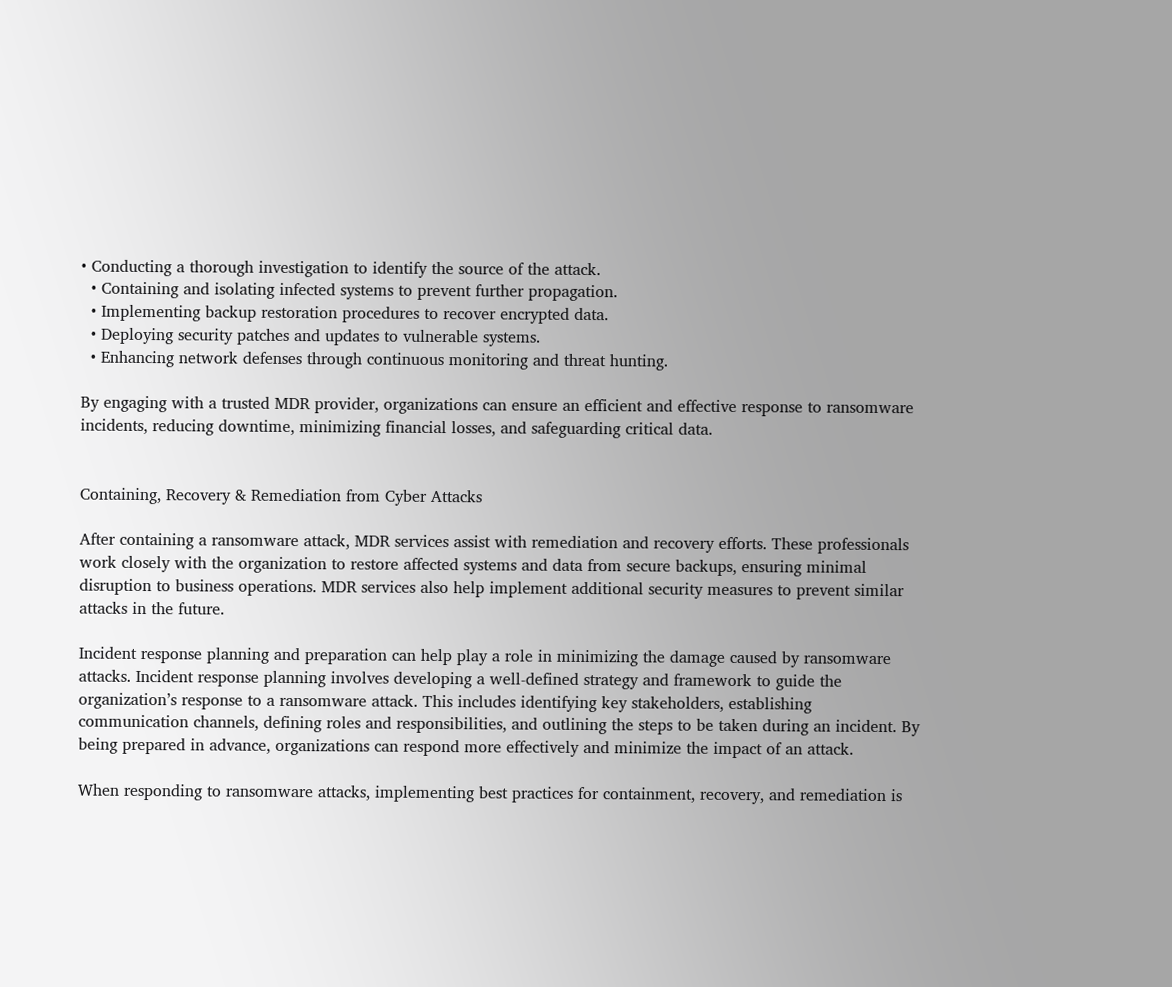• Conducting a thorough investigation to identify the source of the attack.
  • Containing and isolating infected systems to prevent further propagation.
  • Implementing backup restoration procedures to recover encrypted data.
  • Deploying security patches and updates to vulnerable systems.
  • Enhancing network defenses through continuous monitoring and threat hunting.

By engaging with a trusted MDR provider, organizations can ensure an efficient and effective response to ransomware incidents, reducing downtime, minimizing financial losses, and safeguarding critical data.


Containing, Recovery & Remediation from Cyber Attacks

After containing a ransomware attack, MDR services assist with remediation and recovery efforts. These professionals work closely with the organization to restore affected systems and data from secure backups, ensuring minimal disruption to business operations. MDR services also help implement additional security measures to prevent similar attacks in the future.

Incident response planning and preparation can help play a role in minimizing the damage caused by ransomware attacks. Incident response planning involves developing a well-defined strategy and framework to guide the organization’s response to a ransomware attack. This includes identifying key stakeholders, establishing communication channels, defining roles and responsibilities, and outlining the steps to be taken during an incident. By being prepared in advance, organizations can respond more effectively and minimize the impact of an attack.

When responding to ransomware attacks, implementing best practices for containment, recovery, and remediation is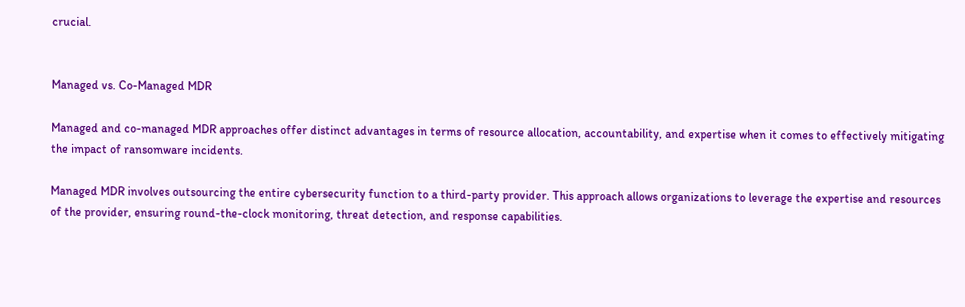crucial.


Managed vs. Co-Managed MDR

Managed and co-managed MDR approaches offer distinct advantages in terms of resource allocation, accountability, and expertise when it comes to effectively mitigating the impact of ransomware incidents.

Managed MDR involves outsourcing the entire cybersecurity function to a third-party provider. This approach allows organizations to leverage the expertise and resources of the provider, ensuring round-the-clock monitoring, threat detection, and response capabilities.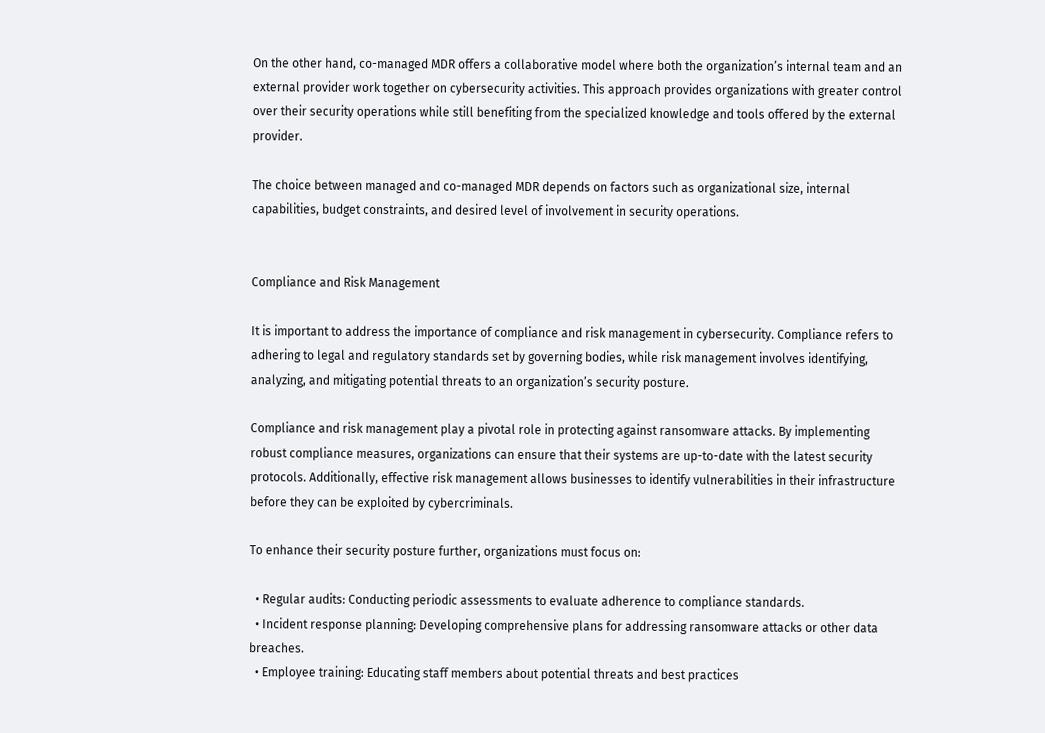On the other hand, co-managed MDR offers a collaborative model where both the organization’s internal team and an external provider work together on cybersecurity activities. This approach provides organizations with greater control over their security operations while still benefiting from the specialized knowledge and tools offered by the external provider.

The choice between managed and co-managed MDR depends on factors such as organizational size, internal capabilities, budget constraints, and desired level of involvement in security operations.


Compliance and Risk Management

It is important to address the importance of compliance and risk management in cybersecurity. Compliance refers to adhering to legal and regulatory standards set by governing bodies, while risk management involves identifying, analyzing, and mitigating potential threats to an organization’s security posture.

Compliance and risk management play a pivotal role in protecting against ransomware attacks. By implementing robust compliance measures, organizations can ensure that their systems are up-to-date with the latest security protocols. Additionally, effective risk management allows businesses to identify vulnerabilities in their infrastructure before they can be exploited by cybercriminals.

To enhance their security posture further, organizations must focus on:

  • Regular audits: Conducting periodic assessments to evaluate adherence to compliance standards.
  • Incident response planning: Developing comprehensive plans for addressing ransomware attacks or other data breaches.
  • Employee training: Educating staff members about potential threats and best practices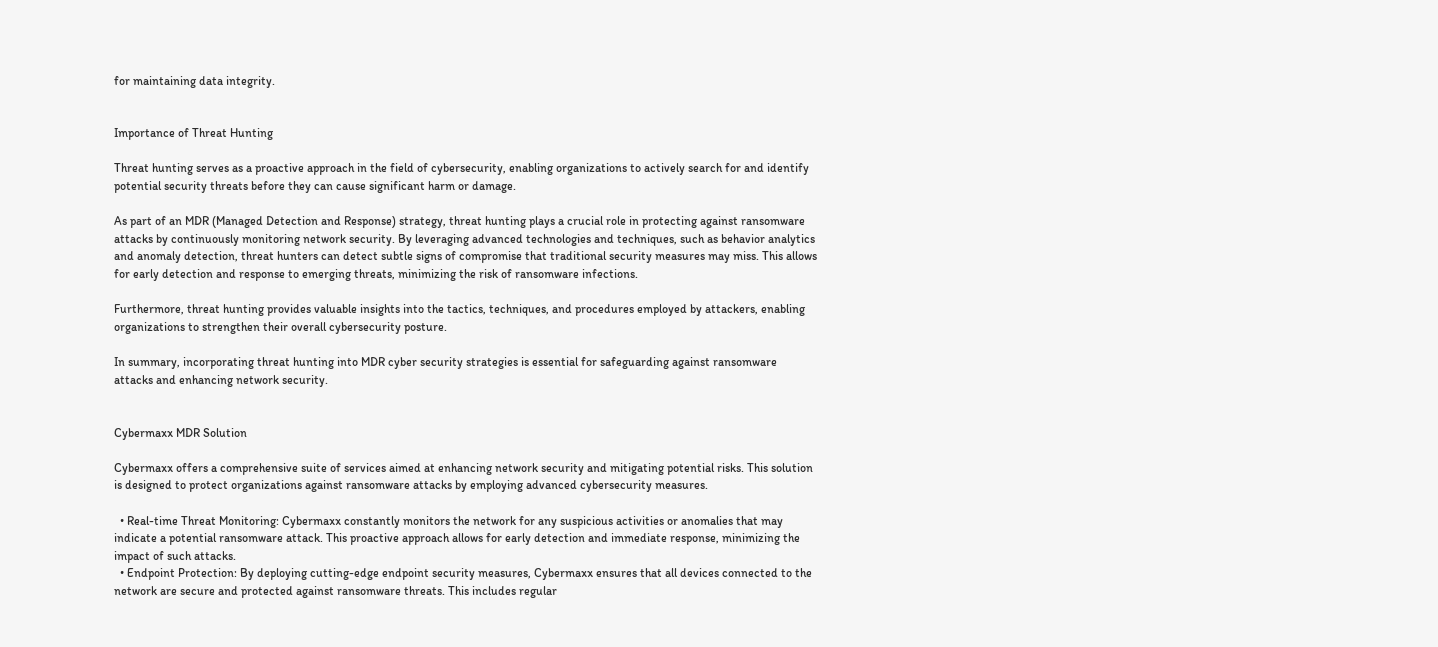for maintaining data integrity.


Importance of Threat Hunting

Threat hunting serves as a proactive approach in the field of cybersecurity, enabling organizations to actively search for and identify potential security threats before they can cause significant harm or damage.

As part of an MDR (Managed Detection and Response) strategy, threat hunting plays a crucial role in protecting against ransomware attacks by continuously monitoring network security. By leveraging advanced technologies and techniques, such as behavior analytics and anomaly detection, threat hunters can detect subtle signs of compromise that traditional security measures may miss. This allows for early detection and response to emerging threats, minimizing the risk of ransomware infections.

Furthermore, threat hunting provides valuable insights into the tactics, techniques, and procedures employed by attackers, enabling organizations to strengthen their overall cybersecurity posture.

In summary, incorporating threat hunting into MDR cyber security strategies is essential for safeguarding against ransomware attacks and enhancing network security.


Cybermaxx MDR Solution

Cybermaxx offers a comprehensive suite of services aimed at enhancing network security and mitigating potential risks. This solution is designed to protect organizations against ransomware attacks by employing advanced cybersecurity measures.

  • Real-time Threat Monitoring: Cybermaxx constantly monitors the network for any suspicious activities or anomalies that may indicate a potential ransomware attack. This proactive approach allows for early detection and immediate response, minimizing the impact of such attacks.
  • Endpoint Protection: By deploying cutting-edge endpoint security measures, Cybermaxx ensures that all devices connected to the network are secure and protected against ransomware threats. This includes regular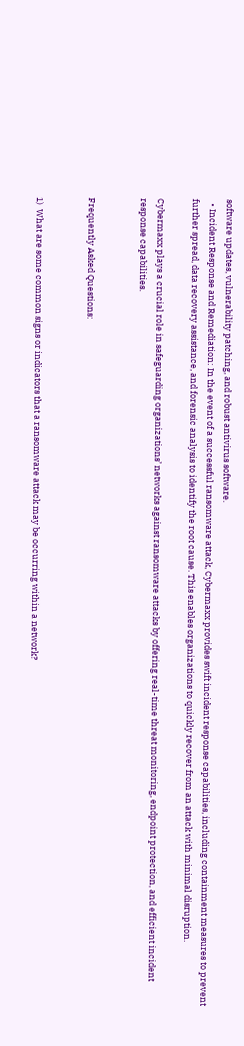software updates, vulnerability patching, and robust antivirus software.
  • Incident Response and Remediation: In the event of a successful ransomware attack, Cybermaxx provides swift incident response capabilities, including containment measures to prevent further spread, data recovery assistance, and forensic analysis to identify the root cause. This enables organizations to quickly recover from an attack with minimal disruption.

Cybermaxx plays a crucial role in safeguarding organizations’ networks against ransomware attacks by offering real-time threat monitoring, endpoint protection, and efficient incident response capabilities.


Frequently Asked Questions:


1)  What are some common signs or indicators that a ransomware attack may be occurring within a network?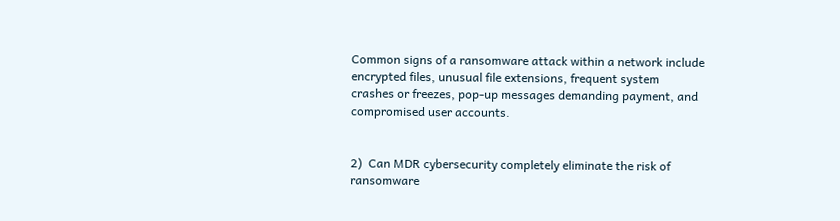Common signs of a ransomware attack within a network include encrypted files, unusual file extensions, frequent system crashes or freezes, pop-up messages demanding payment, and compromised user accounts.


2)  Can MDR cybersecurity completely eliminate the risk of ransomware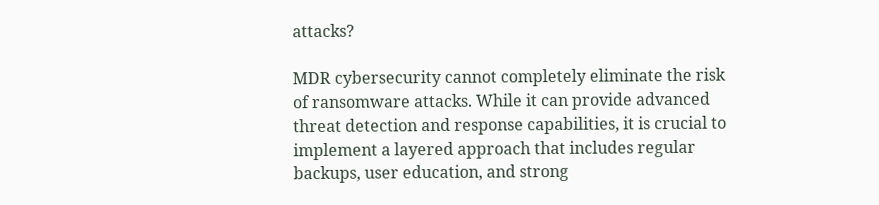attacks?

MDR cybersecurity cannot completely eliminate the risk of ransomware attacks. While it can provide advanced threat detection and response capabilities, it is crucial to implement a layered approach that includes regular backups, user education, and strong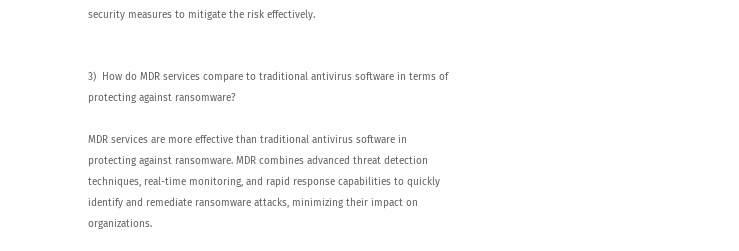security measures to mitigate the risk effectively.


3)  How do MDR services compare to traditional antivirus software in terms of protecting against ransomware?

MDR services are more effective than traditional antivirus software in protecting against ransomware. MDR combines advanced threat detection techniques, real-time monitoring, and rapid response capabilities to quickly identify and remediate ransomware attacks, minimizing their impact on organizations.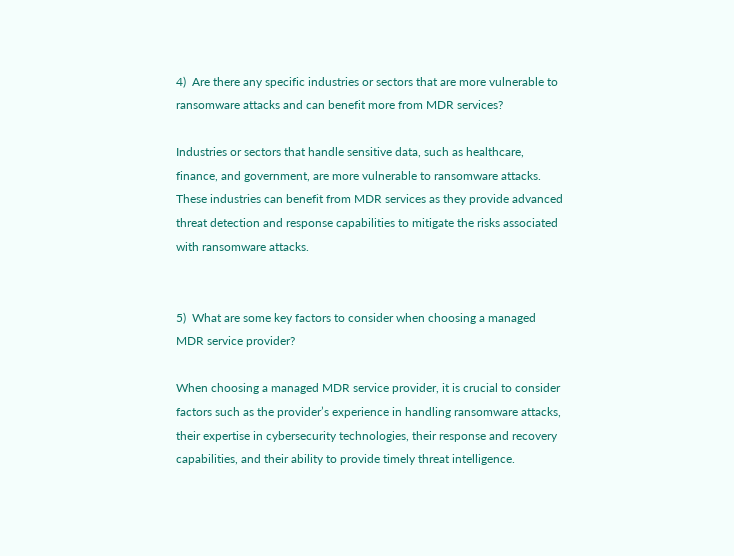4)  Are there any specific industries or sectors that are more vulnerable to ransomware attacks and can benefit more from MDR services?

Industries or sectors that handle sensitive data, such as healthcare, finance, and government, are more vulnerable to ransomware attacks. These industries can benefit from MDR services as they provide advanced threat detection and response capabilities to mitigate the risks associated with ransomware attacks.


5)  What are some key factors to consider when choosing a managed MDR service provider?

When choosing a managed MDR service provider, it is crucial to consider factors such as the provider’s experience in handling ransomware attacks, their expertise in cybersecurity technologies, their response and recovery capabilities, and their ability to provide timely threat intelligence.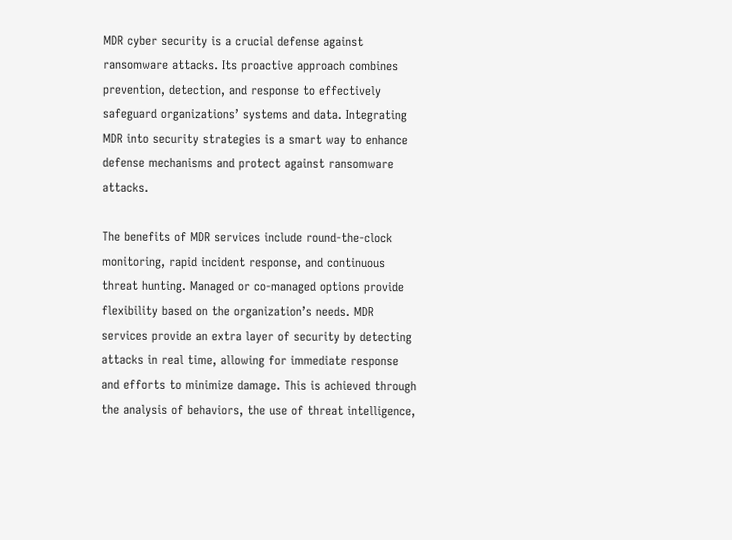MDR cyber security is a crucial defense against ransomware attacks. Its proactive approach combines prevention, detection, and response to effectively safeguard organizations’ systems and data. Integrating MDR into security strategies is a smart way to enhance defense mechanisms and protect against ransomware attacks.

The benefits of MDR services include round-the-clock monitoring, rapid incident response, and continuous threat hunting. Managed or co-managed options provide flexibility based on the organization’s needs. MDR services provide an extra layer of security by detecting attacks in real time, allowing for immediate response and efforts to minimize damage. This is achieved through the analysis of behaviors, the use of threat intelligence,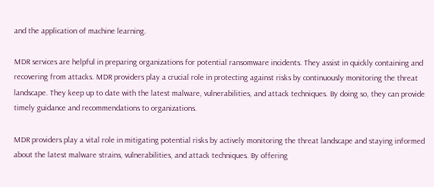and the application of machine learning.

MDR services are helpful in preparing organizations for potential ransomware incidents. They assist in quickly containing and recovering from attacks. MDR providers play a crucial role in protecting against risks by continuously monitoring the threat landscape. They keep up to date with the latest malware, vulnerabilities, and attack techniques. By doing so, they can provide timely guidance and recommendations to organizations.

MDR providers play a vital role in mitigating potential risks by actively monitoring the threat landscape and staying informed about the latest malware strains, vulnerabilities, and attack techniques. By offering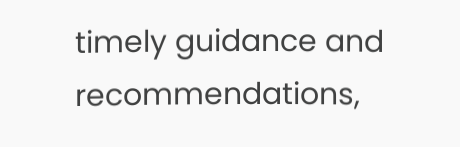timely guidance and recommendations,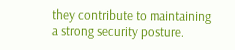they contribute to maintaining a strong security posture.